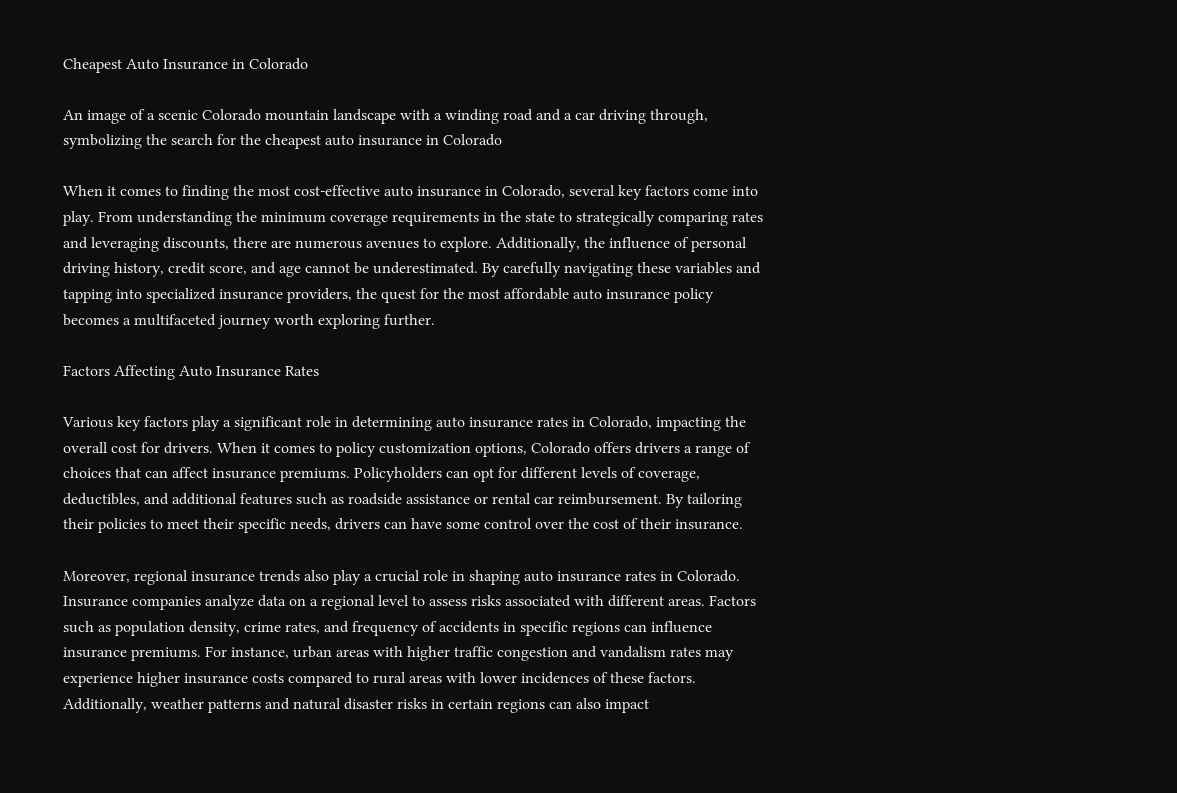Cheapest Auto Insurance in Colorado

An image of a scenic Colorado mountain landscape with a winding road and a car driving through, symbolizing the search for the cheapest auto insurance in Colorado

When it comes to finding the most cost-effective auto insurance in Colorado, several key factors come into play. From understanding the minimum coverage requirements in the state to strategically comparing rates and leveraging discounts, there are numerous avenues to explore. Additionally, the influence of personal driving history, credit score, and age cannot be underestimated. By carefully navigating these variables and tapping into specialized insurance providers, the quest for the most affordable auto insurance policy becomes a multifaceted journey worth exploring further.

Factors Affecting Auto Insurance Rates

Various key factors play a significant role in determining auto insurance rates in Colorado, impacting the overall cost for drivers. When it comes to policy customization options, Colorado offers drivers a range of choices that can affect insurance premiums. Policyholders can opt for different levels of coverage, deductibles, and additional features such as roadside assistance or rental car reimbursement. By tailoring their policies to meet their specific needs, drivers can have some control over the cost of their insurance.

Moreover, regional insurance trends also play a crucial role in shaping auto insurance rates in Colorado. Insurance companies analyze data on a regional level to assess risks associated with different areas. Factors such as population density, crime rates, and frequency of accidents in specific regions can influence insurance premiums. For instance, urban areas with higher traffic congestion and vandalism rates may experience higher insurance costs compared to rural areas with lower incidences of these factors. Additionally, weather patterns and natural disaster risks in certain regions can also impact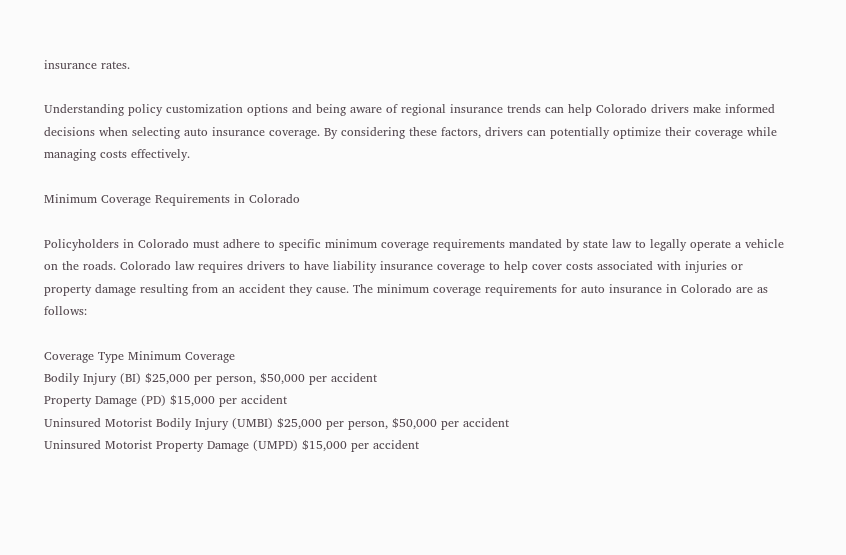insurance rates.

Understanding policy customization options and being aware of regional insurance trends can help Colorado drivers make informed decisions when selecting auto insurance coverage. By considering these factors, drivers can potentially optimize their coverage while managing costs effectively.

Minimum Coverage Requirements in Colorado

Policyholders in Colorado must adhere to specific minimum coverage requirements mandated by state law to legally operate a vehicle on the roads. Colorado law requires drivers to have liability insurance coverage to help cover costs associated with injuries or property damage resulting from an accident they cause. The minimum coverage requirements for auto insurance in Colorado are as follows:

Coverage Type Minimum Coverage
Bodily Injury (BI) $25,000 per person, $50,000 per accident
Property Damage (PD) $15,000 per accident
Uninsured Motorist Bodily Injury (UMBI) $25,000 per person, $50,000 per accident
Uninsured Motorist Property Damage (UMPD) $15,000 per accident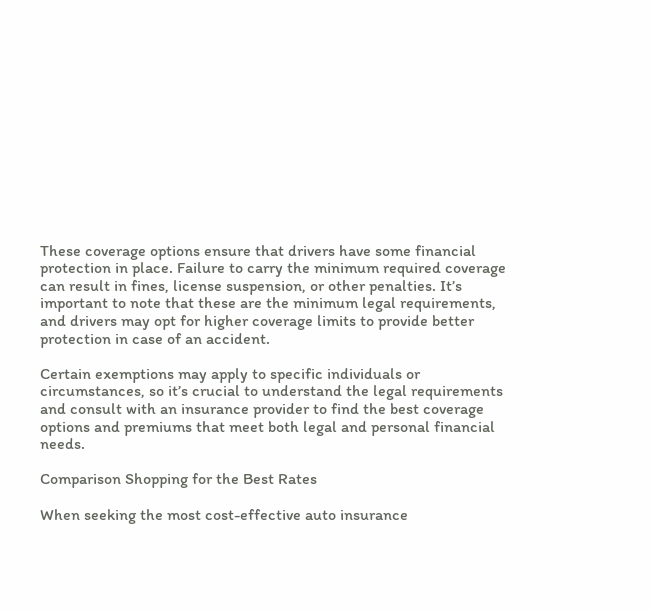These coverage options ensure that drivers have some financial protection in place. Failure to carry the minimum required coverage can result in fines, license suspension, or other penalties. It’s important to note that these are the minimum legal requirements, and drivers may opt for higher coverage limits to provide better protection in case of an accident.

Certain exemptions may apply to specific individuals or circumstances, so it’s crucial to understand the legal requirements and consult with an insurance provider to find the best coverage options and premiums that meet both legal and personal financial needs.

Comparison Shopping for the Best Rates

When seeking the most cost-effective auto insurance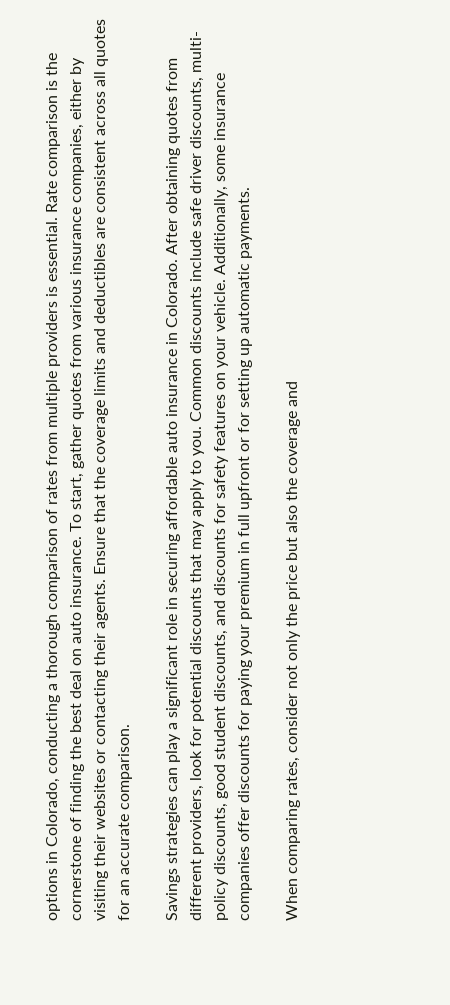options in Colorado, conducting a thorough comparison of rates from multiple providers is essential. Rate comparison is the cornerstone of finding the best deal on auto insurance. To start, gather quotes from various insurance companies, either by visiting their websites or contacting their agents. Ensure that the coverage limits and deductibles are consistent across all quotes for an accurate comparison.

Savings strategies can play a significant role in securing affordable auto insurance in Colorado. After obtaining quotes from different providers, look for potential discounts that may apply to you. Common discounts include safe driver discounts, multi-policy discounts, good student discounts, and discounts for safety features on your vehicle. Additionally, some insurance companies offer discounts for paying your premium in full upfront or for setting up automatic payments.

When comparing rates, consider not only the price but also the coverage and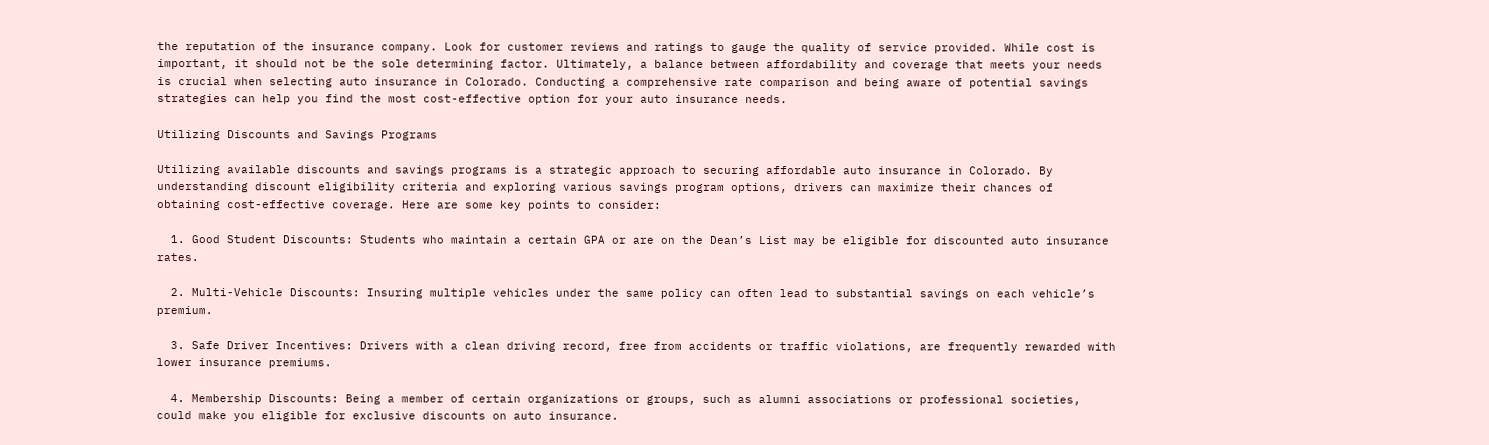the reputation of the insurance company. Look for customer reviews and ratings to gauge the quality of service provided. While cost is important, it should not be the sole determining factor. Ultimately, a balance between affordability and coverage that meets your needs is crucial when selecting auto insurance in Colorado. Conducting a comprehensive rate comparison and being aware of potential savings strategies can help you find the most cost-effective option for your auto insurance needs.

Utilizing Discounts and Savings Programs

Utilizing available discounts and savings programs is a strategic approach to securing affordable auto insurance in Colorado. By understanding discount eligibility criteria and exploring various savings program options, drivers can maximize their chances of obtaining cost-effective coverage. Here are some key points to consider:

  1. Good Student Discounts: Students who maintain a certain GPA or are on the Dean’s List may be eligible for discounted auto insurance rates.

  2. Multi-Vehicle Discounts: Insuring multiple vehicles under the same policy can often lead to substantial savings on each vehicle’s premium.

  3. Safe Driver Incentives: Drivers with a clean driving record, free from accidents or traffic violations, are frequently rewarded with lower insurance premiums.

  4. Membership Discounts: Being a member of certain organizations or groups, such as alumni associations or professional societies, could make you eligible for exclusive discounts on auto insurance.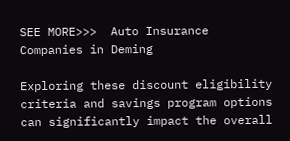SEE MORE>>>  Auto Insurance Companies in Deming

Exploring these discount eligibility criteria and savings program options can significantly impact the overall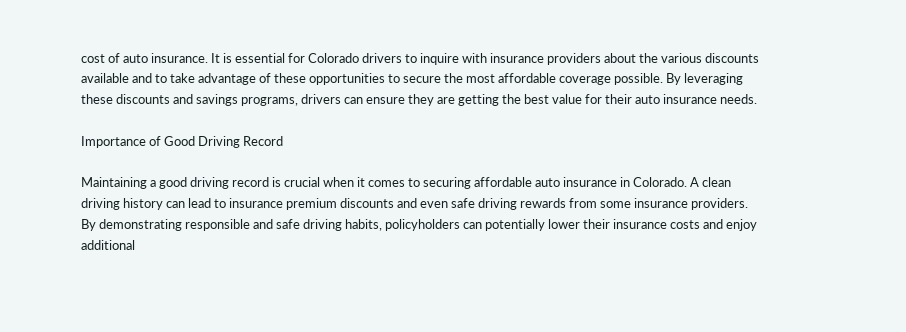cost of auto insurance. It is essential for Colorado drivers to inquire with insurance providers about the various discounts available and to take advantage of these opportunities to secure the most affordable coverage possible. By leveraging these discounts and savings programs, drivers can ensure they are getting the best value for their auto insurance needs.

Importance of Good Driving Record

Maintaining a good driving record is crucial when it comes to securing affordable auto insurance in Colorado. A clean driving history can lead to insurance premium discounts and even safe driving rewards from some insurance providers. By demonstrating responsible and safe driving habits, policyholders can potentially lower their insurance costs and enjoy additional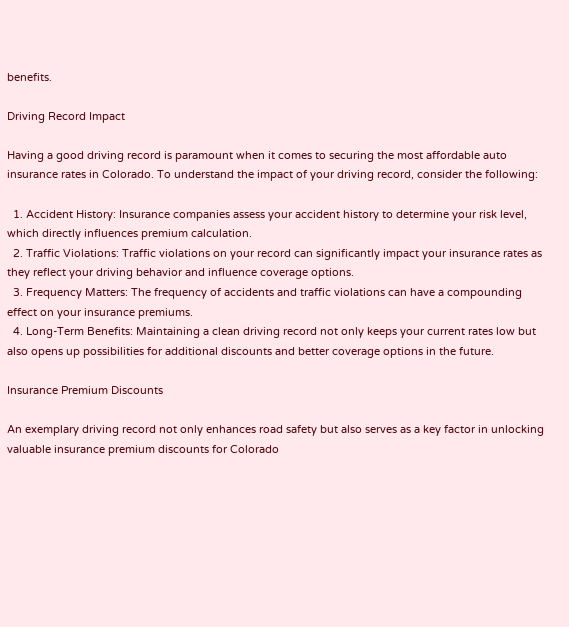benefits.

Driving Record Impact

Having a good driving record is paramount when it comes to securing the most affordable auto insurance rates in Colorado. To understand the impact of your driving record, consider the following:

  1. Accident History: Insurance companies assess your accident history to determine your risk level, which directly influences premium calculation.
  2. Traffic Violations: Traffic violations on your record can significantly impact your insurance rates as they reflect your driving behavior and influence coverage options.
  3. Frequency Matters: The frequency of accidents and traffic violations can have a compounding effect on your insurance premiums.
  4. Long-Term Benefits: Maintaining a clean driving record not only keeps your current rates low but also opens up possibilities for additional discounts and better coverage options in the future.

Insurance Premium Discounts

An exemplary driving record not only enhances road safety but also serves as a key factor in unlocking valuable insurance premium discounts for Colorado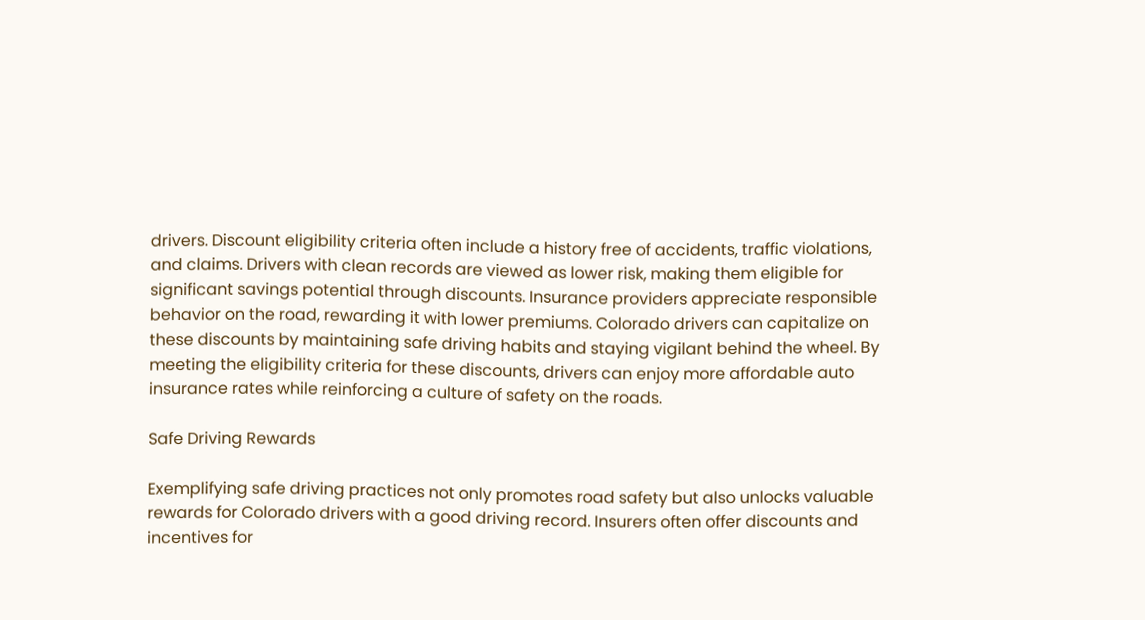drivers. Discount eligibility criteria often include a history free of accidents, traffic violations, and claims. Drivers with clean records are viewed as lower risk, making them eligible for significant savings potential through discounts. Insurance providers appreciate responsible behavior on the road, rewarding it with lower premiums. Colorado drivers can capitalize on these discounts by maintaining safe driving habits and staying vigilant behind the wheel. By meeting the eligibility criteria for these discounts, drivers can enjoy more affordable auto insurance rates while reinforcing a culture of safety on the roads.

Safe Driving Rewards

Exemplifying safe driving practices not only promotes road safety but also unlocks valuable rewards for Colorado drivers with a good driving record. Insurers often offer discounts and incentives for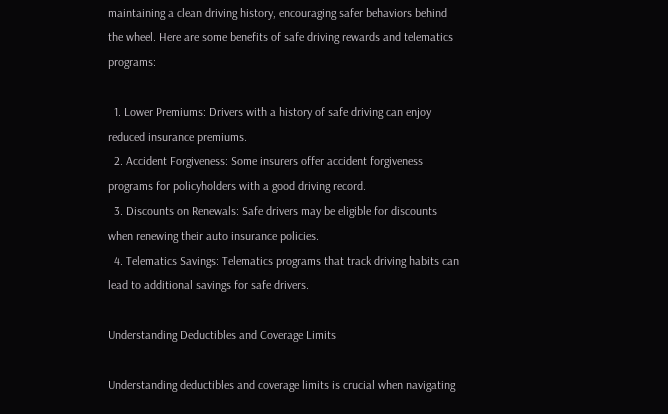maintaining a clean driving history, encouraging safer behaviors behind the wheel. Here are some benefits of safe driving rewards and telematics programs:

  1. Lower Premiums: Drivers with a history of safe driving can enjoy reduced insurance premiums.
  2. Accident Forgiveness: Some insurers offer accident forgiveness programs for policyholders with a good driving record.
  3. Discounts on Renewals: Safe drivers may be eligible for discounts when renewing their auto insurance policies.
  4. Telematics Savings: Telematics programs that track driving habits can lead to additional savings for safe drivers.

Understanding Deductibles and Coverage Limits

Understanding deductibles and coverage limits is crucial when navigating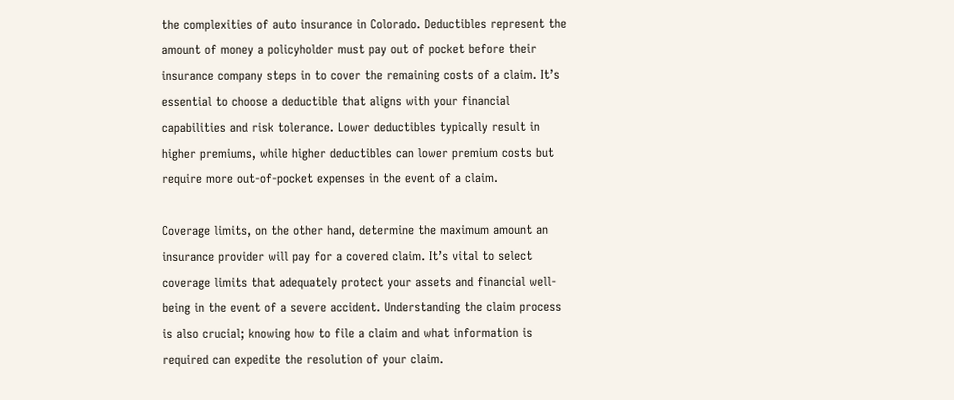the complexities of auto insurance in Colorado. Deductibles represent the amount of money a policyholder must pay out of pocket before their insurance company steps in to cover the remaining costs of a claim. It’s essential to choose a deductible that aligns with your financial capabilities and risk tolerance. Lower deductibles typically result in higher premiums, while higher deductibles can lower premium costs but require more out-of-pocket expenses in the event of a claim.

Coverage limits, on the other hand, determine the maximum amount an insurance provider will pay for a covered claim. It’s vital to select coverage limits that adequately protect your assets and financial well-being in the event of a severe accident. Understanding the claim process is also crucial; knowing how to file a claim and what information is required can expedite the resolution of your claim.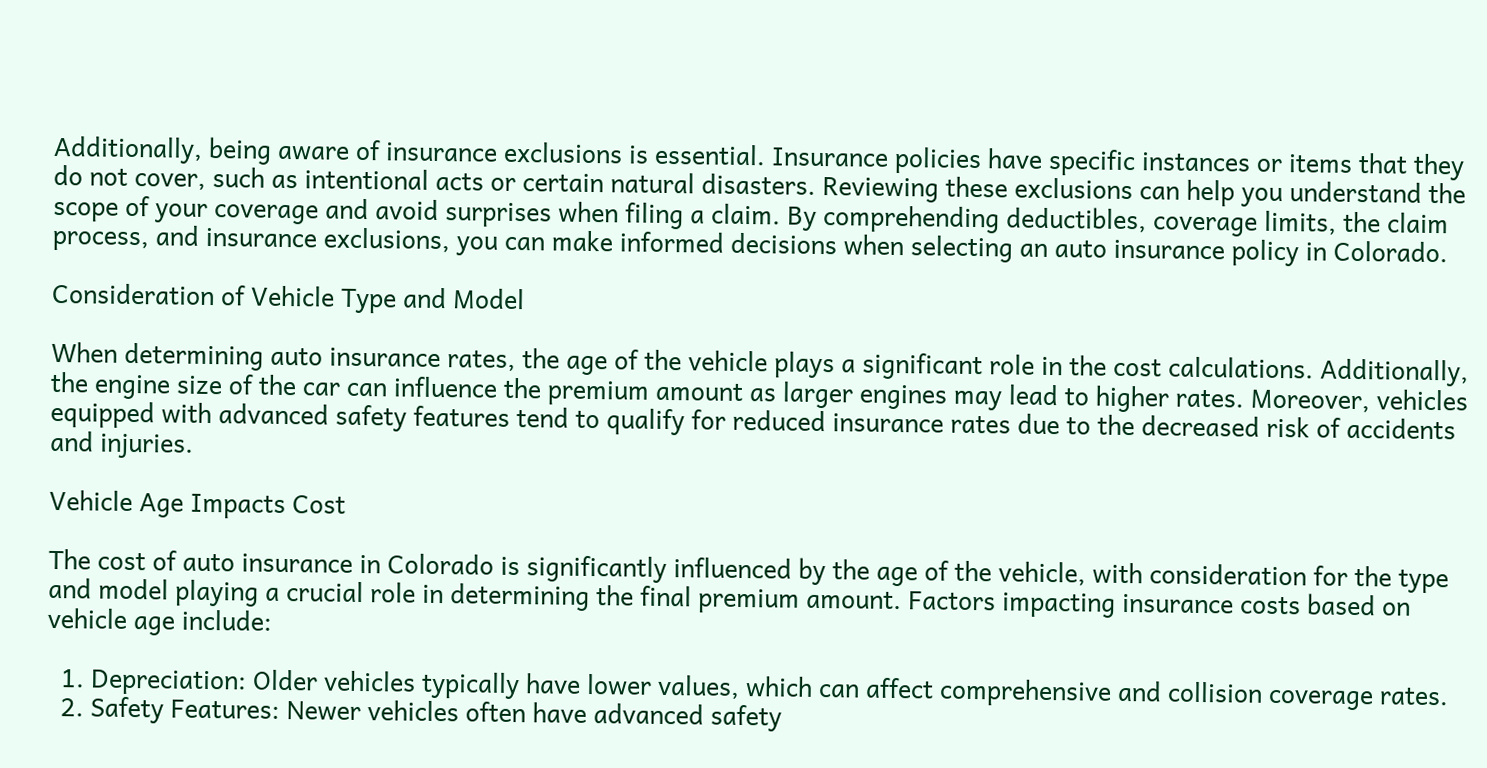Additionally, being aware of insurance exclusions is essential. Insurance policies have specific instances or items that they do not cover, such as intentional acts or certain natural disasters. Reviewing these exclusions can help you understand the scope of your coverage and avoid surprises when filing a claim. By comprehending deductibles, coverage limits, the claim process, and insurance exclusions, you can make informed decisions when selecting an auto insurance policy in Colorado.

Consideration of Vehicle Type and Model

When determining auto insurance rates, the age of the vehicle plays a significant role in the cost calculations. Additionally, the engine size of the car can influence the premium amount as larger engines may lead to higher rates. Moreover, vehicles equipped with advanced safety features tend to qualify for reduced insurance rates due to the decreased risk of accidents and injuries.

Vehicle Age Impacts Cost

The cost of auto insurance in Colorado is significantly influenced by the age of the vehicle, with consideration for the type and model playing a crucial role in determining the final premium amount. Factors impacting insurance costs based on vehicle age include:

  1. Depreciation: Older vehicles typically have lower values, which can affect comprehensive and collision coverage rates.
  2. Safety Features: Newer vehicles often have advanced safety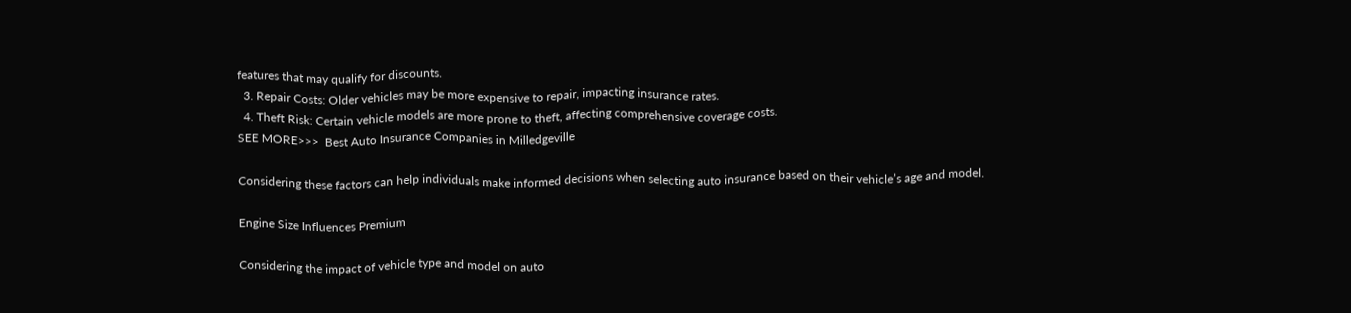features that may qualify for discounts.
  3. Repair Costs: Older vehicles may be more expensive to repair, impacting insurance rates.
  4. Theft Risk: Certain vehicle models are more prone to theft, affecting comprehensive coverage costs.
SEE MORE>>>  Best Auto Insurance Companies in Milledgeville

Considering these factors can help individuals make informed decisions when selecting auto insurance based on their vehicle’s age and model.

Engine Size Influences Premium

Considering the impact of vehicle type and model on auto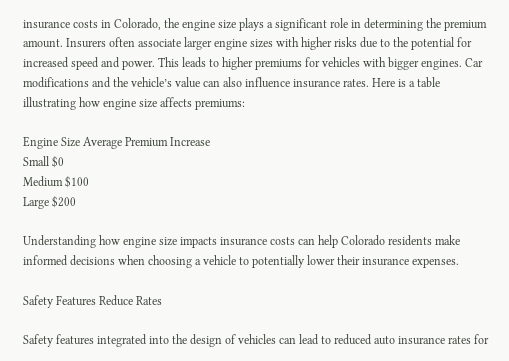insurance costs in Colorado, the engine size plays a significant role in determining the premium amount. Insurers often associate larger engine sizes with higher risks due to the potential for increased speed and power. This leads to higher premiums for vehicles with bigger engines. Car modifications and the vehicle’s value can also influence insurance rates. Here is a table illustrating how engine size affects premiums:

Engine Size Average Premium Increase
Small $0
Medium $100
Large $200

Understanding how engine size impacts insurance costs can help Colorado residents make informed decisions when choosing a vehicle to potentially lower their insurance expenses.

Safety Features Reduce Rates

Safety features integrated into the design of vehicles can lead to reduced auto insurance rates for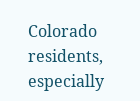Colorado residents, especially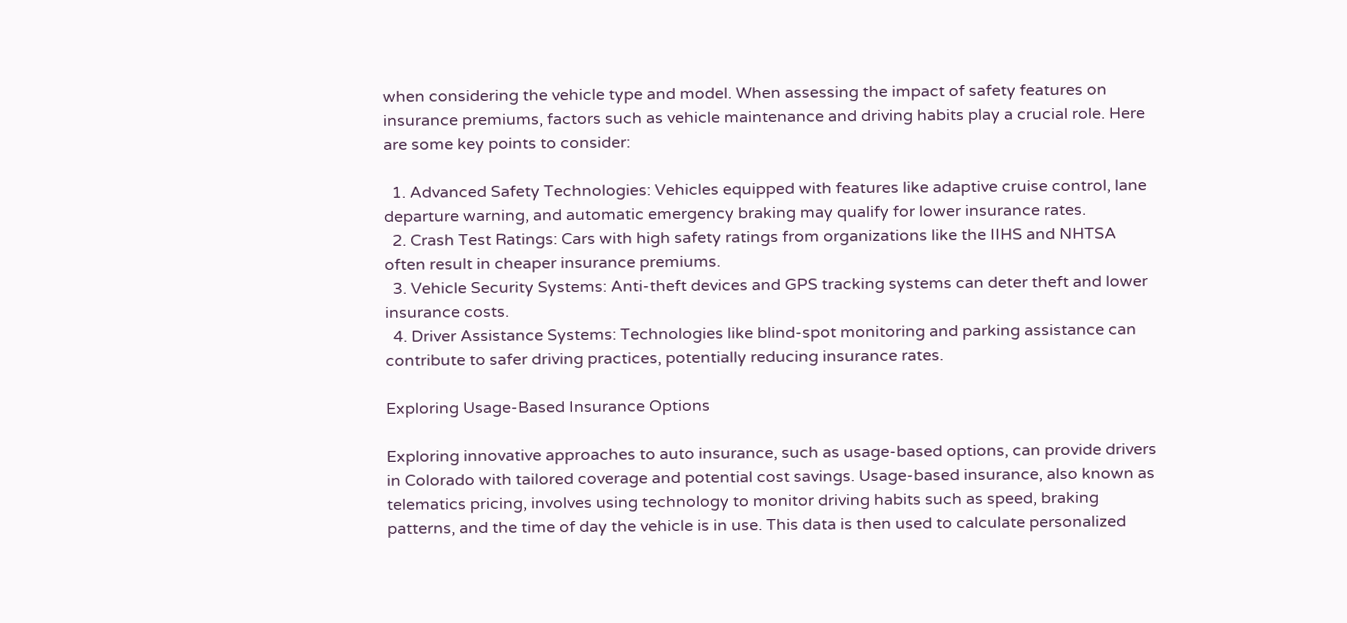when considering the vehicle type and model. When assessing the impact of safety features on insurance premiums, factors such as vehicle maintenance and driving habits play a crucial role. Here are some key points to consider:

  1. Advanced Safety Technologies: Vehicles equipped with features like adaptive cruise control, lane departure warning, and automatic emergency braking may qualify for lower insurance rates.
  2. Crash Test Ratings: Cars with high safety ratings from organizations like the IIHS and NHTSA often result in cheaper insurance premiums.
  3. Vehicle Security Systems: Anti-theft devices and GPS tracking systems can deter theft and lower insurance costs.
  4. Driver Assistance Systems: Technologies like blind-spot monitoring and parking assistance can contribute to safer driving practices, potentially reducing insurance rates.

Exploring Usage-Based Insurance Options

Exploring innovative approaches to auto insurance, such as usage-based options, can provide drivers in Colorado with tailored coverage and potential cost savings. Usage-based insurance, also known as telematics pricing, involves using technology to monitor driving habits such as speed, braking patterns, and the time of day the vehicle is in use. This data is then used to calculate personalized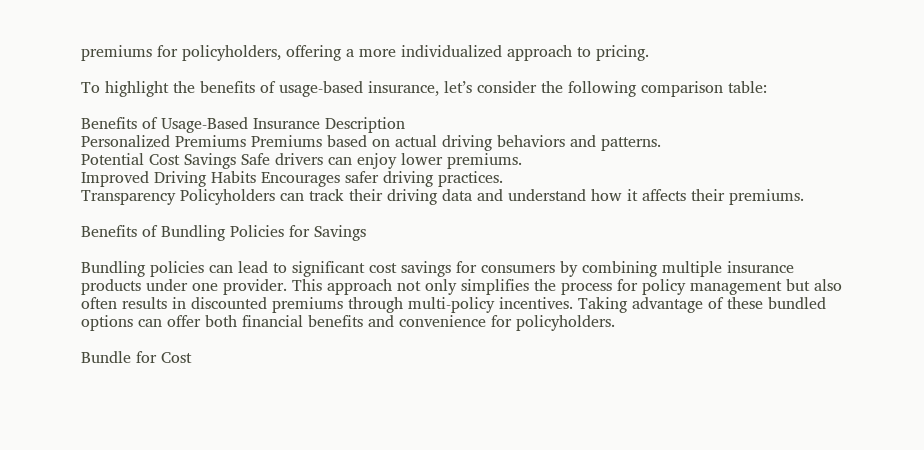premiums for policyholders, offering a more individualized approach to pricing.

To highlight the benefits of usage-based insurance, let’s consider the following comparison table:

Benefits of Usage-Based Insurance Description
Personalized Premiums Premiums based on actual driving behaviors and patterns.
Potential Cost Savings Safe drivers can enjoy lower premiums.
Improved Driving Habits Encourages safer driving practices.
Transparency Policyholders can track their driving data and understand how it affects their premiums.

Benefits of Bundling Policies for Savings

Bundling policies can lead to significant cost savings for consumers by combining multiple insurance products under one provider. This approach not only simplifies the process for policy management but also often results in discounted premiums through multi-policy incentives. Taking advantage of these bundled options can offer both financial benefits and convenience for policyholders.

Bundle for Cost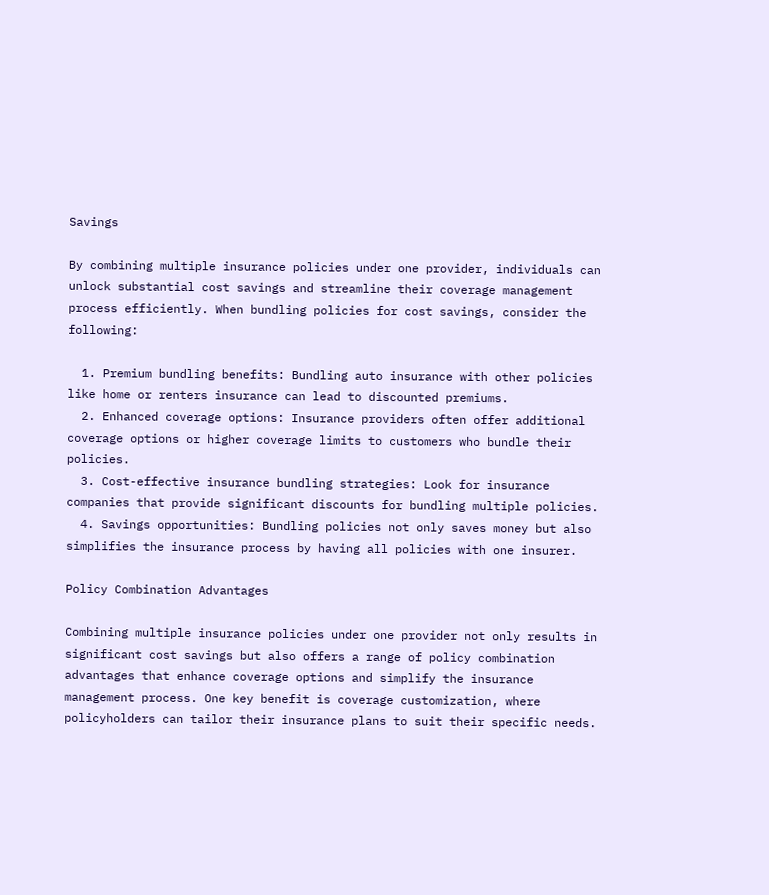Savings

By combining multiple insurance policies under one provider, individuals can unlock substantial cost savings and streamline their coverage management process efficiently. When bundling policies for cost savings, consider the following:

  1. Premium bundling benefits: Bundling auto insurance with other policies like home or renters insurance can lead to discounted premiums.
  2. Enhanced coverage options: Insurance providers often offer additional coverage options or higher coverage limits to customers who bundle their policies.
  3. Cost-effective insurance bundling strategies: Look for insurance companies that provide significant discounts for bundling multiple policies.
  4. Savings opportunities: Bundling policies not only saves money but also simplifies the insurance process by having all policies with one insurer.

Policy Combination Advantages

Combining multiple insurance policies under one provider not only results in significant cost savings but also offers a range of policy combination advantages that enhance coverage options and simplify the insurance management process. One key benefit is coverage customization, where policyholders can tailor their insurance plans to suit their specific needs.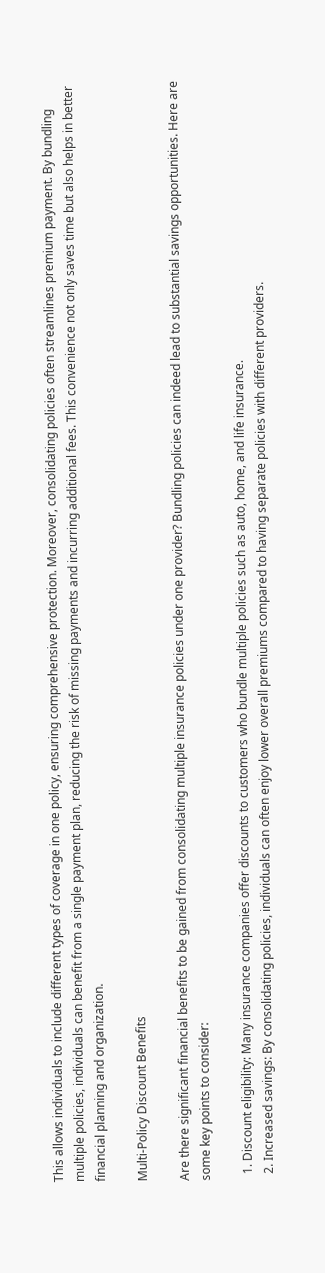This allows individuals to include different types of coverage in one policy, ensuring comprehensive protection. Moreover, consolidating policies often streamlines premium payment. By bundling multiple policies, individuals can benefit from a single payment plan, reducing the risk of missing payments and incurring additional fees. This convenience not only saves time but also helps in better financial planning and organization.

Multi-Policy Discount Benefits

Are there significant financial benefits to be gained from consolidating multiple insurance policies under one provider? Bundling policies can indeed lead to substantial savings opportunities. Here are some key points to consider:

  1. Discount eligibility: Many insurance companies offer discounts to customers who bundle multiple policies such as auto, home, and life insurance.
  2. Increased savings: By consolidating policies, individuals can often enjoy lower overall premiums compared to having separate policies with different providers.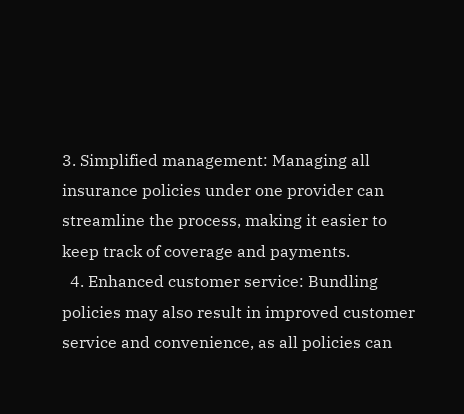3. Simplified management: Managing all insurance policies under one provider can streamline the process, making it easier to keep track of coverage and payments.
  4. Enhanced customer service: Bundling policies may also result in improved customer service and convenience, as all policies can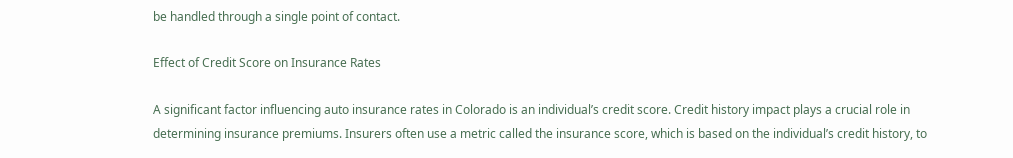be handled through a single point of contact.

Effect of Credit Score on Insurance Rates

A significant factor influencing auto insurance rates in Colorado is an individual’s credit score. Credit history impact plays a crucial role in determining insurance premiums. Insurers often use a metric called the insurance score, which is based on the individual’s credit history, to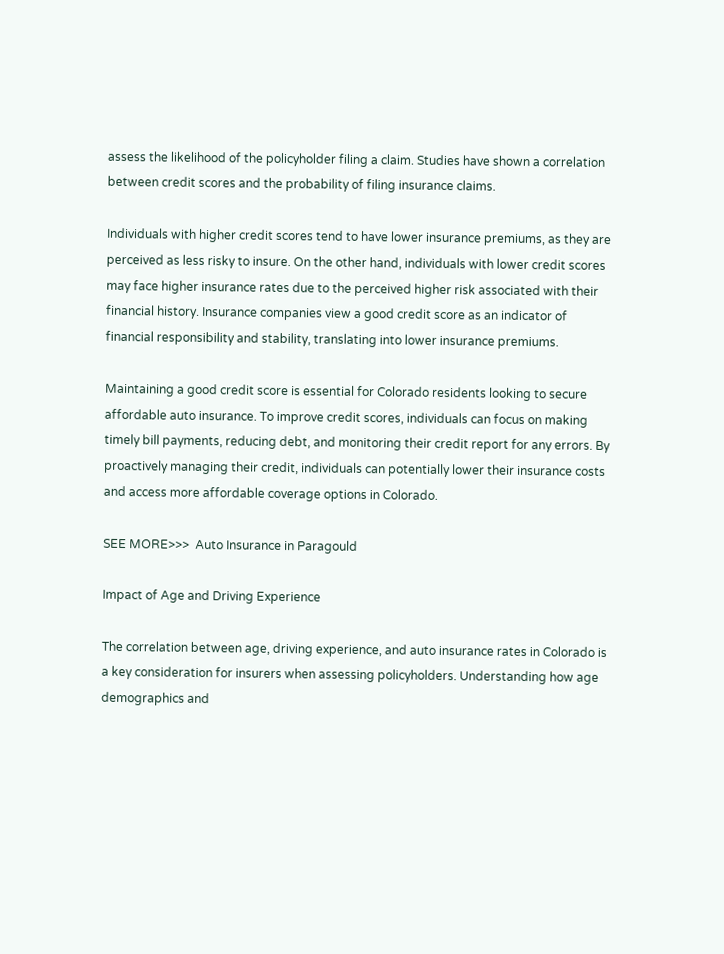assess the likelihood of the policyholder filing a claim. Studies have shown a correlation between credit scores and the probability of filing insurance claims.

Individuals with higher credit scores tend to have lower insurance premiums, as they are perceived as less risky to insure. On the other hand, individuals with lower credit scores may face higher insurance rates due to the perceived higher risk associated with their financial history. Insurance companies view a good credit score as an indicator of financial responsibility and stability, translating into lower insurance premiums.

Maintaining a good credit score is essential for Colorado residents looking to secure affordable auto insurance. To improve credit scores, individuals can focus on making timely bill payments, reducing debt, and monitoring their credit report for any errors. By proactively managing their credit, individuals can potentially lower their insurance costs and access more affordable coverage options in Colorado.

SEE MORE>>>  Auto Insurance in Paragould

Impact of Age and Driving Experience

The correlation between age, driving experience, and auto insurance rates in Colorado is a key consideration for insurers when assessing policyholders. Understanding how age demographics and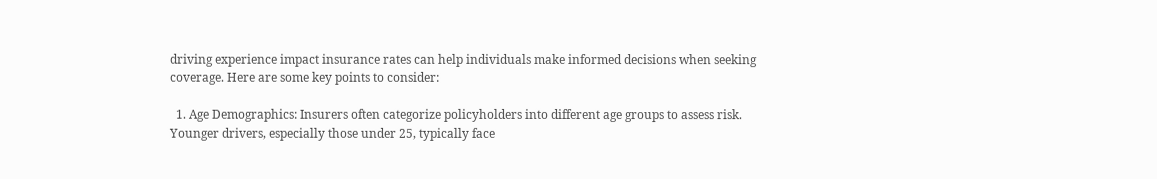driving experience impact insurance rates can help individuals make informed decisions when seeking coverage. Here are some key points to consider:

  1. Age Demographics: Insurers often categorize policyholders into different age groups to assess risk. Younger drivers, especially those under 25, typically face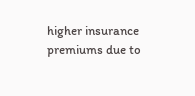higher insurance premiums due to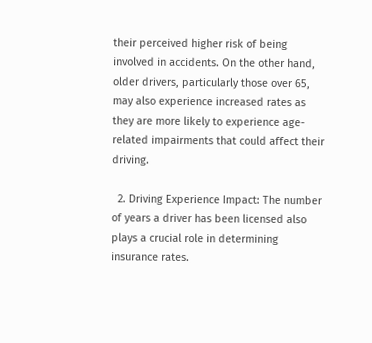their perceived higher risk of being involved in accidents. On the other hand, older drivers, particularly those over 65, may also experience increased rates as they are more likely to experience age-related impairments that could affect their driving.

  2. Driving Experience Impact: The number of years a driver has been licensed also plays a crucial role in determining insurance rates.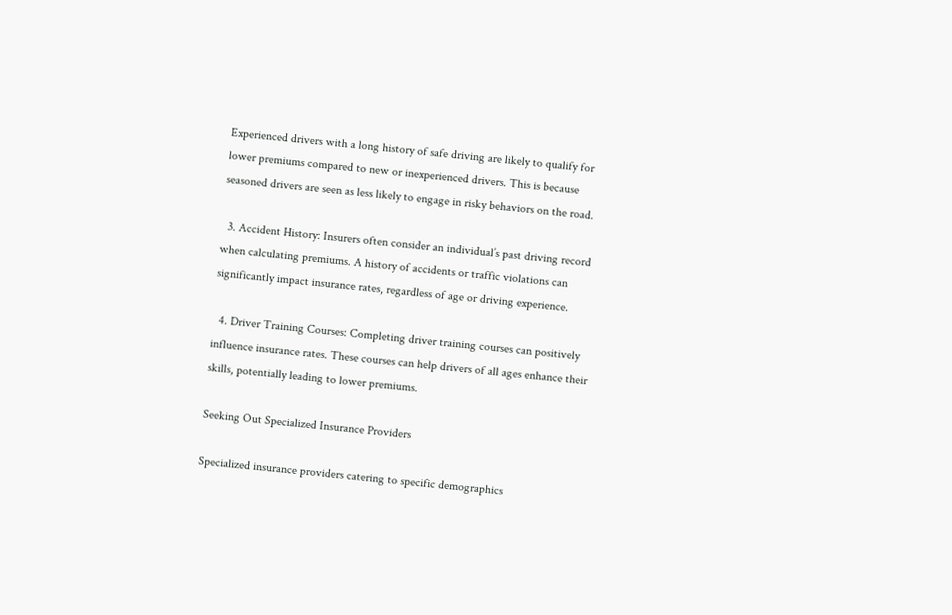Experienced drivers with a long history of safe driving are likely to qualify for lower premiums compared to new or inexperienced drivers. This is because seasoned drivers are seen as less likely to engage in risky behaviors on the road.

  3. Accident History: Insurers often consider an individual’s past driving record when calculating premiums. A history of accidents or traffic violations can significantly impact insurance rates, regardless of age or driving experience.

  4. Driver Training Courses: Completing driver training courses can positively influence insurance rates. These courses can help drivers of all ages enhance their skills, potentially leading to lower premiums.

Seeking Out Specialized Insurance Providers

Specialized insurance providers catering to specific demographics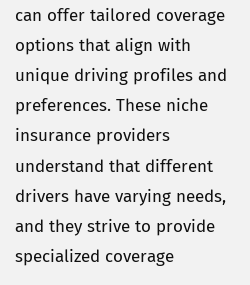can offer tailored coverage options that align with unique driving profiles and preferences. These niche insurance providers understand that different drivers have varying needs, and they strive to provide specialized coverage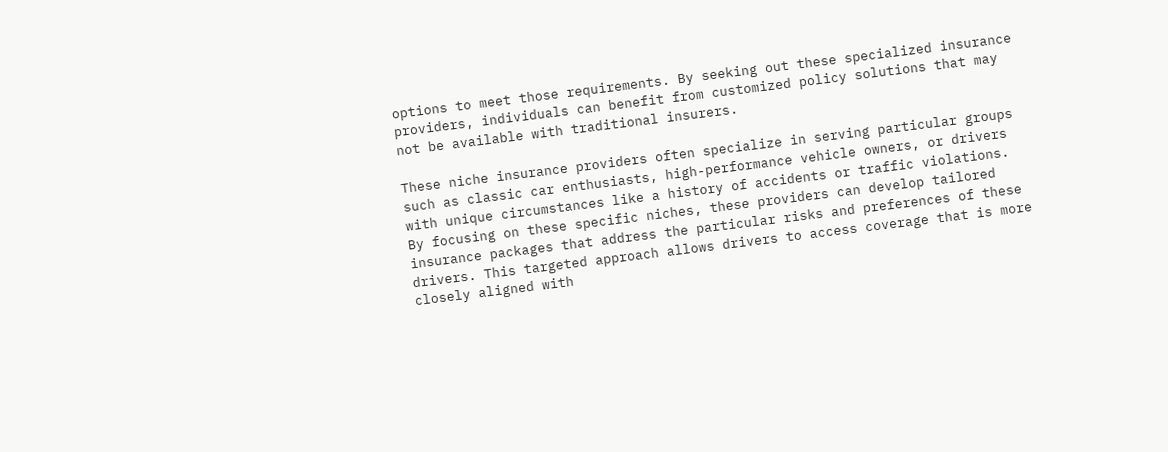options to meet those requirements. By seeking out these specialized insurance providers, individuals can benefit from customized policy solutions that may not be available with traditional insurers.

These niche insurance providers often specialize in serving particular groups such as classic car enthusiasts, high-performance vehicle owners, or drivers with unique circumstances like a history of accidents or traffic violations. By focusing on these specific niches, these providers can develop tailored insurance packages that address the particular risks and preferences of these drivers. This targeted approach allows drivers to access coverage that is more closely aligned with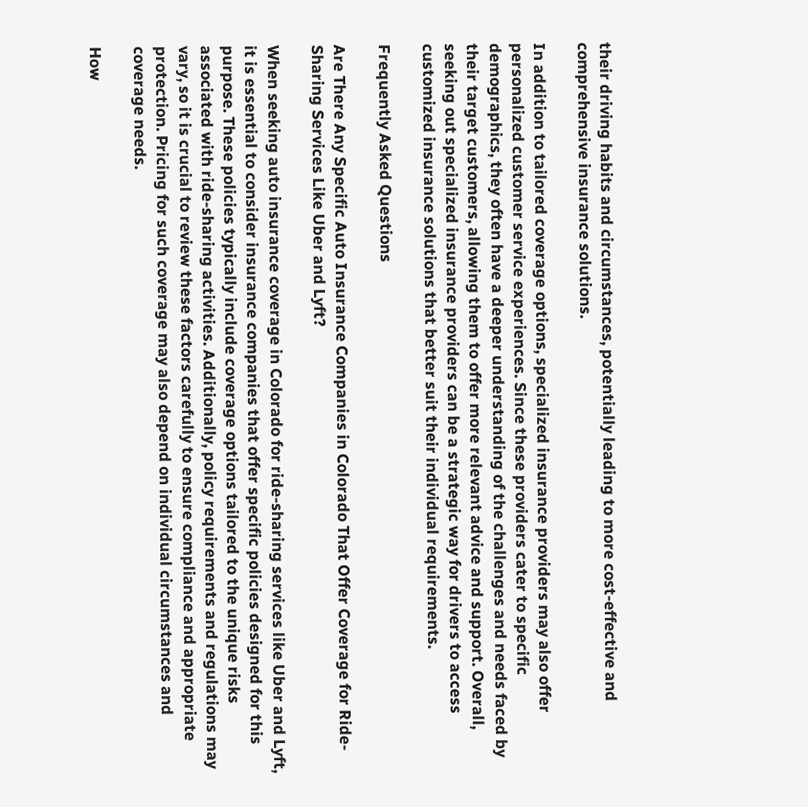their driving habits and circumstances, potentially leading to more cost-effective and comprehensive insurance solutions.

In addition to tailored coverage options, specialized insurance providers may also offer personalized customer service experiences. Since these providers cater to specific demographics, they often have a deeper understanding of the challenges and needs faced by their target customers, allowing them to offer more relevant advice and support. Overall, seeking out specialized insurance providers can be a strategic way for drivers to access customized insurance solutions that better suit their individual requirements.

Frequently Asked Questions

Are There Any Specific Auto Insurance Companies in Colorado That Offer Coverage for Ride-Sharing Services Like Uber and Lyft?

When seeking auto insurance coverage in Colorado for ride-sharing services like Uber and Lyft, it is essential to consider insurance companies that offer specific policies designed for this purpose. These policies typically include coverage options tailored to the unique risks associated with ride-sharing activities. Additionally, policy requirements and regulations may vary, so it is crucial to review these factors carefully to ensure compliance and appropriate protection. Pricing for such coverage may also depend on individual circumstances and coverage needs.

How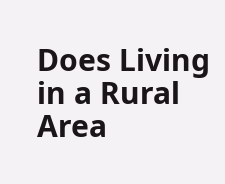Does Living in a Rural Area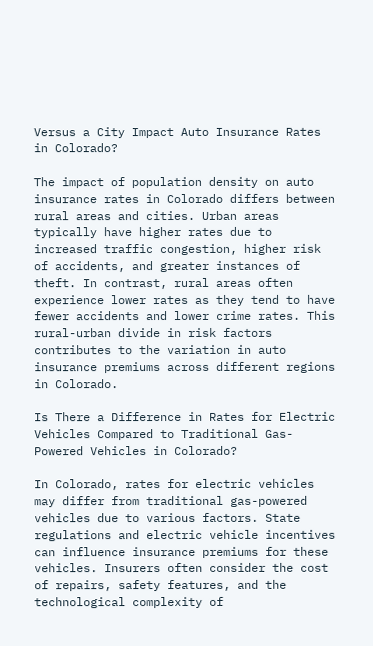Versus a City Impact Auto Insurance Rates in Colorado?

The impact of population density on auto insurance rates in Colorado differs between rural areas and cities. Urban areas typically have higher rates due to increased traffic congestion, higher risk of accidents, and greater instances of theft. In contrast, rural areas often experience lower rates as they tend to have fewer accidents and lower crime rates. This rural-urban divide in risk factors contributes to the variation in auto insurance premiums across different regions in Colorado.

Is There a Difference in Rates for Electric Vehicles Compared to Traditional Gas-Powered Vehicles in Colorado?

In Colorado, rates for electric vehicles may differ from traditional gas-powered vehicles due to various factors. State regulations and electric vehicle incentives can influence insurance premiums for these vehicles. Insurers often consider the cost of repairs, safety features, and the technological complexity of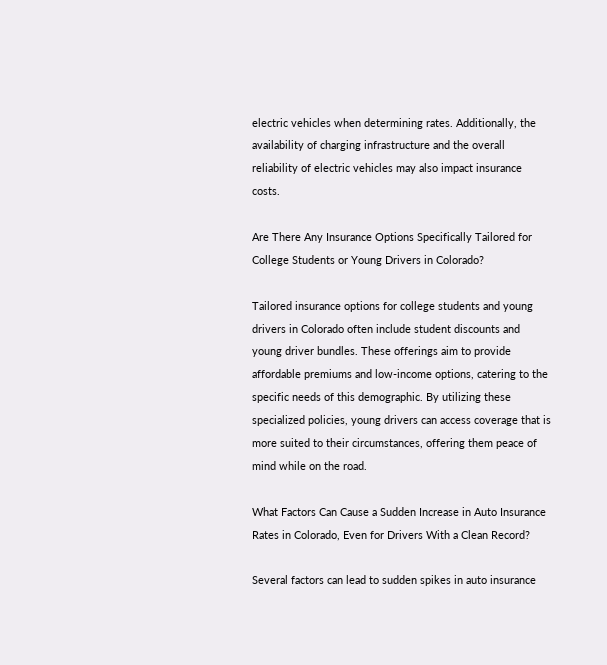electric vehicles when determining rates. Additionally, the availability of charging infrastructure and the overall reliability of electric vehicles may also impact insurance costs.

Are There Any Insurance Options Specifically Tailored for College Students or Young Drivers in Colorado?

Tailored insurance options for college students and young drivers in Colorado often include student discounts and young driver bundles. These offerings aim to provide affordable premiums and low-income options, catering to the specific needs of this demographic. By utilizing these specialized policies, young drivers can access coverage that is more suited to their circumstances, offering them peace of mind while on the road.

What Factors Can Cause a Sudden Increase in Auto Insurance Rates in Colorado, Even for Drivers With a Clean Record?

Several factors can lead to sudden spikes in auto insurance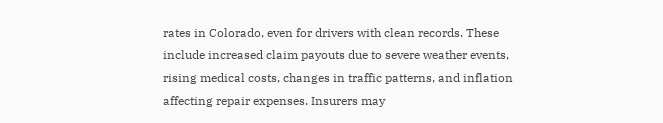rates in Colorado, even for drivers with clean records. These include increased claim payouts due to severe weather events, rising medical costs, changes in traffic patterns, and inflation affecting repair expenses. Insurers may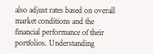also adjust rates based on overall market conditions and the financial performance of their portfolios. Understanding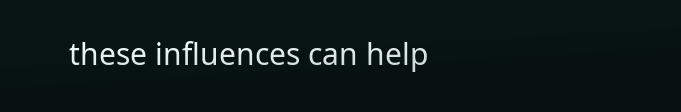these influences can help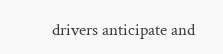drivers anticipate and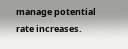manage potential rate increases.